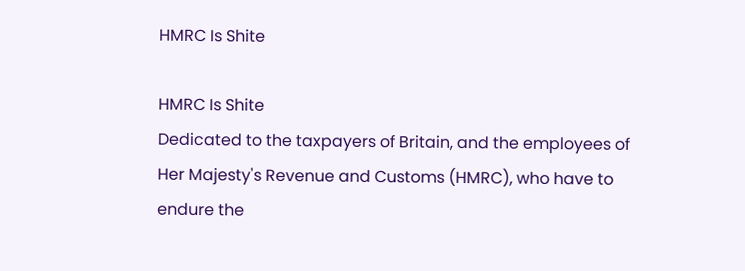HMRC Is Shite

HMRC Is Shite
Dedicated to the taxpayers of Britain, and the employees of Her Majesty's Revenue and Customs (HMRC), who have to endure the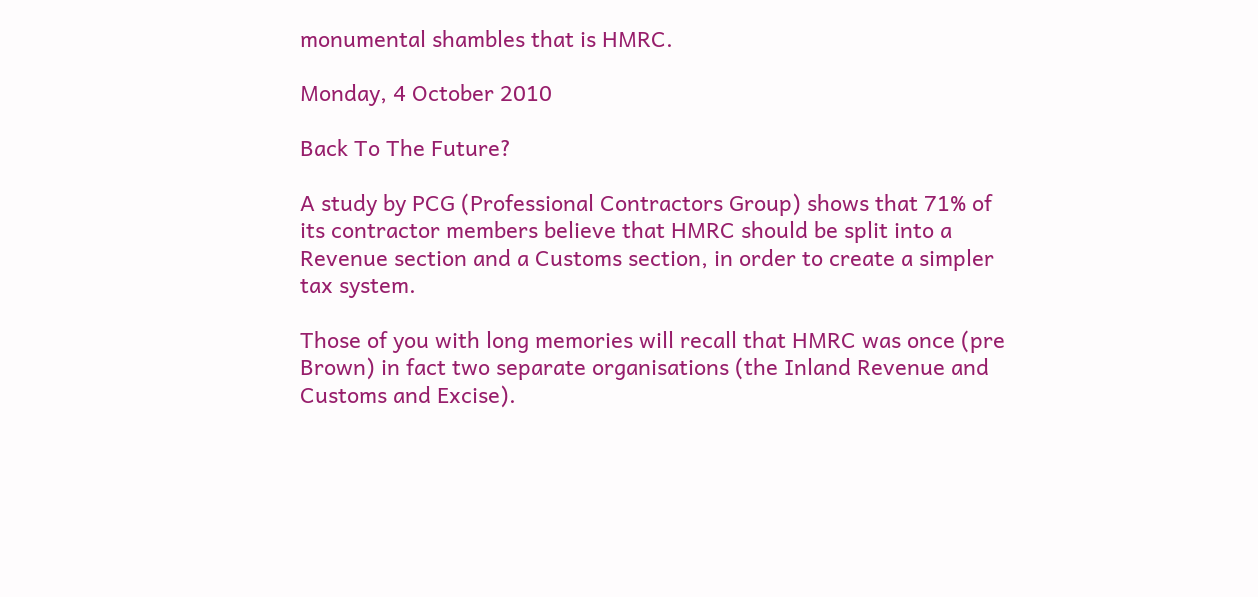monumental shambles that is HMRC.

Monday, 4 October 2010

Back To The Future?

A study by PCG (Professional Contractors Group) shows that 71% of its contractor members believe that HMRC should be split into a Revenue section and a Customs section, in order to create a simpler tax system.

Those of you with long memories will recall that HMRC was once (pre Brown) in fact two separate organisations (the Inland Revenue and Customs and Excise).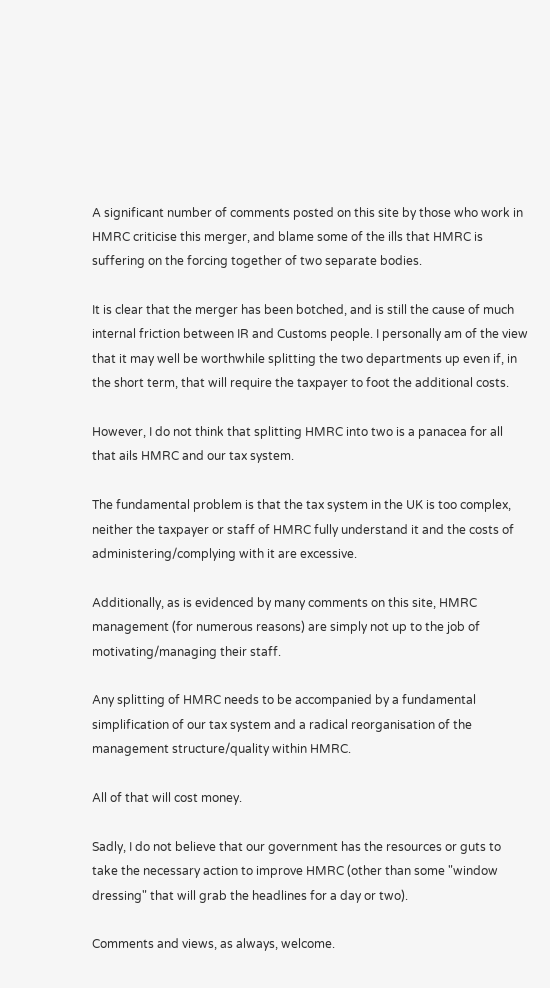A significant number of comments posted on this site by those who work in HMRC criticise this merger, and blame some of the ills that HMRC is suffering on the forcing together of two separate bodies.

It is clear that the merger has been botched, and is still the cause of much internal friction between IR and Customs people. I personally am of the view that it may well be worthwhile splitting the two departments up even if, in the short term, that will require the taxpayer to foot the additional costs.

However, I do not think that splitting HMRC into two is a panacea for all that ails HMRC and our tax system.

The fundamental problem is that the tax system in the UK is too complex, neither the taxpayer or staff of HMRC fully understand it and the costs of administering/complying with it are excessive.

Additionally, as is evidenced by many comments on this site, HMRC management (for numerous reasons) are simply not up to the job of motivating/managing their staff.

Any splitting of HMRC needs to be accompanied by a fundamental simplification of our tax system and a radical reorganisation of the management structure/quality within HMRC.

All of that will cost money.

Sadly, I do not believe that our government has the resources or guts to take the necessary action to improve HMRC (other than some "window dressing" that will grab the headlines for a day or two).

Comments and views, as always, welcome.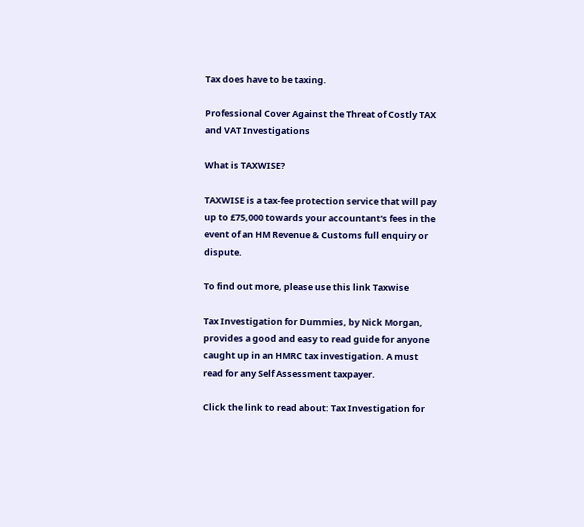Tax does have to be taxing.

Professional Cover Against the Threat of Costly TAX and VAT Investigations

What is TAXWISE?

TAXWISE is a tax-fee protection service that will pay up to £75,000 towards your accountant's fees in the event of an HM Revenue & Customs full enquiry or dispute.

To find out more, please use this link Taxwise

Tax Investigation for Dummies, by Nick Morgan, provides a good and easy to read guide for anyone caught up in an HMRC tax investigation. A must read for any Self Assessment taxpayer.

Click the link to read about: Tax Investigation for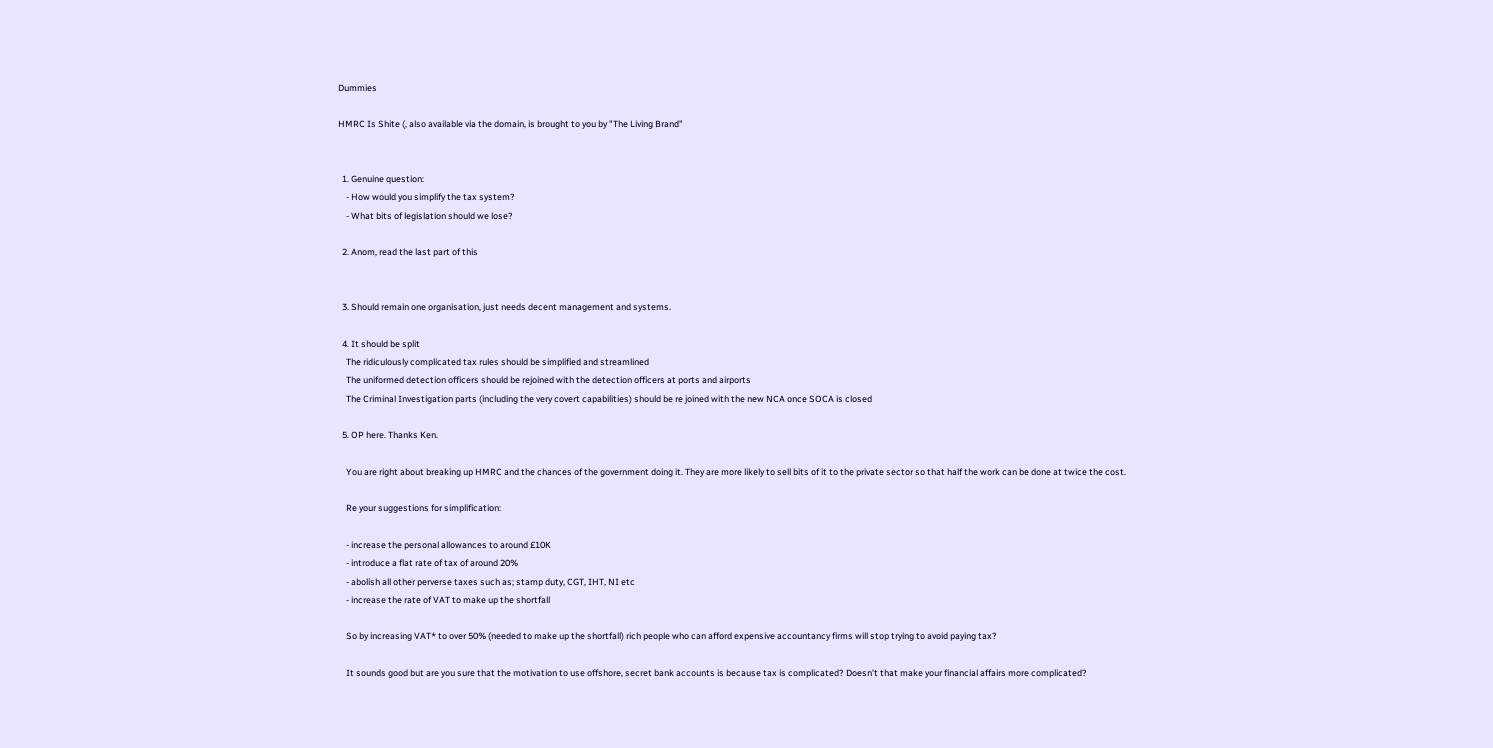Dummies

HMRC Is Shite (, also available via the domain, is brought to you by "The Living Brand"


  1. Genuine question:
    - How would you simplify the tax system?
    - What bits of legislation should we lose?

  2. Anom, read the last part of this


  3. Should remain one organisation, just needs decent management and systems.

  4. It should be split
    The ridiculously complicated tax rules should be simplified and streamlined
    The uniformed detection officers should be rejoined with the detection officers at ports and airports
    The Criminal Investigation parts (including the very covert capabilities) should be re joined with the new NCA once SOCA is closed

  5. OP here. Thanks Ken.

    You are right about breaking up HMRC and the chances of the government doing it. They are more likely to sell bits of it to the private sector so that half the work can be done at twice the cost.

    Re your suggestions for simplification:

    - increase the personal allowances to around £10K
    - introduce a flat rate of tax of around 20%
    - abolish all other perverse taxes such as; stamp duty, CGT, IHT, NI etc
    - increase the rate of VAT to make up the shortfall

    So by increasing VAT* to over 50% (needed to make up the shortfall) rich people who can afford expensive accountancy firms will stop trying to avoid paying tax?

    It sounds good but are you sure that the motivation to use offshore, secret bank accounts is because tax is complicated? Doesn't that make your financial affairs more complicated?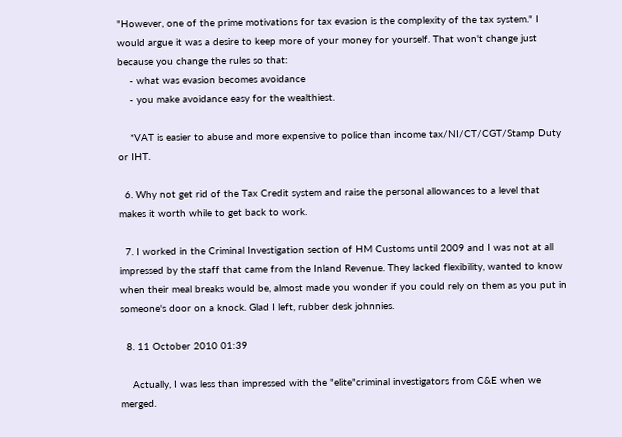"However, one of the prime motivations for tax evasion is the complexity of the tax system." I would argue it was a desire to keep more of your money for yourself. That won't change just because you change the rules so that:
    - what was evasion becomes avoidance
    - you make avoidance easy for the wealthiest.

    *VAT is easier to abuse and more expensive to police than income tax/NI/CT/CGT/Stamp Duty or IHT.

  6. Why not get rid of the Tax Credit system and raise the personal allowances to a level that makes it worth while to get back to work.

  7. I worked in the Criminal Investigation section of HM Customs until 2009 and I was not at all impressed by the staff that came from the Inland Revenue. They lacked flexibility, wanted to know when their meal breaks would be, almost made you wonder if you could rely on them as you put in someone's door on a knock. Glad I left, rubber desk johnnies.

  8. 11 October 2010 01:39

    Actually, I was less than impressed with the "elite"criminal investigators from C&E when we merged.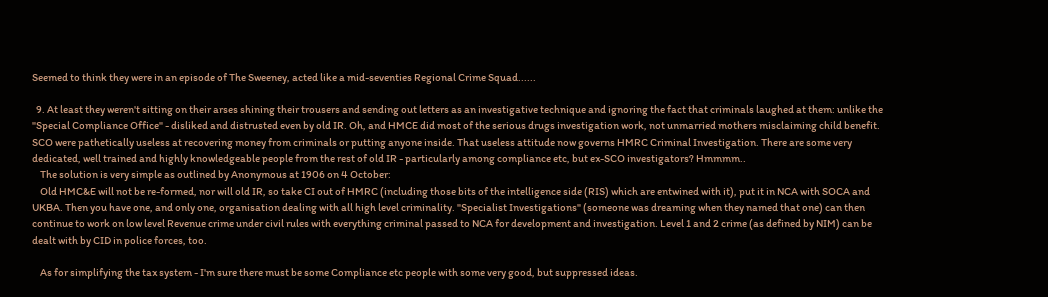Seemed to think they were in an episode of The Sweeney, acted like a mid-seventies Regional Crime Squad......

  9. At least they weren't sitting on their arses shining their trousers and sending out letters as an investigative technique and ignoring the fact that criminals laughed at them: unlike the "Special Compliance Office" - disliked and distrusted even by old IR. Oh, and HMCE did most of the serious drugs investigation work, not unmarried mothers misclaiming child benefit. SCO were pathetically useless at recovering money from criminals or putting anyone inside. That useless attitude now governs HMRC Criminal Investigation. There are some very dedicated, well trained and highly knowledgeable people from the rest of old IR - particularly among compliance etc, but ex-SCO investigators? Hmmmm..
    The solution is very simple as outlined by Anonymous at 1906 on 4 October:
    Old HMC&E will not be re-formed, nor will old IR, so take CI out of HMRC (including those bits of the intelligence side (RIS) which are entwined with it), put it in NCA with SOCA and UKBA. Then you have one, and only one, organisation dealing with all high level criminality. "Specialist Investigations" (someone was dreaming when they named that one) can then continue to work on low level Revenue crime under civil rules with everything criminal passed to NCA for development and investigation. Level 1 and 2 crime (as defined by NIM) can be dealt with by CID in police forces, too.

    As for simplifying the tax system - I'm sure there must be some Compliance etc people with some very good, but suppressed ideas.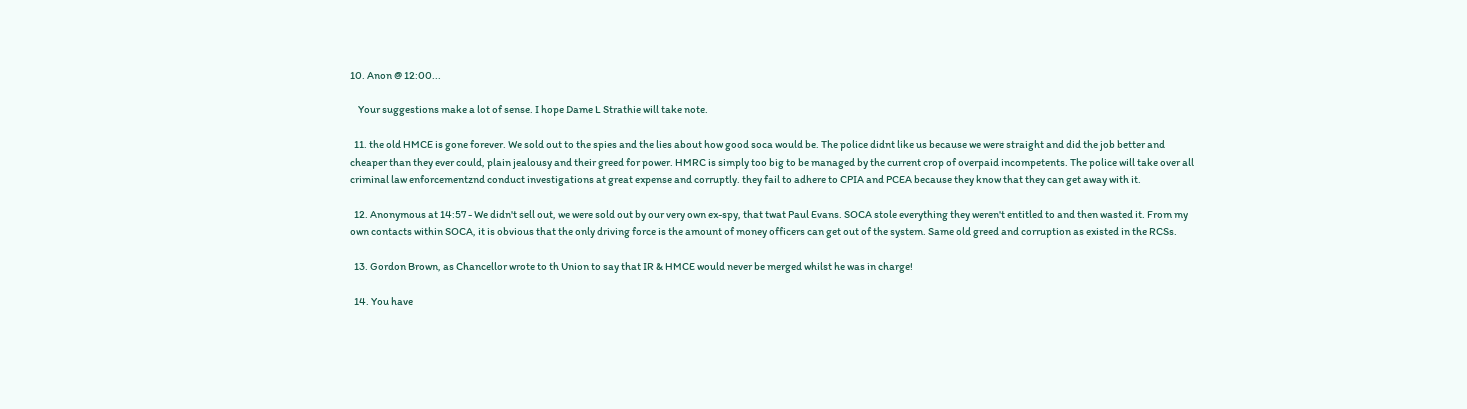10. Anon @ 12:00...

    Your suggestions make a lot of sense. I hope Dame L Strathie will take note.

  11. the old HMCE is gone forever. We sold out to the spies and the lies about how good soca would be. The police didnt like us because we were straight and did the job better and cheaper than they ever could, plain jealousy and their greed for power. HMRC is simply too big to be managed by the current crop of overpaid incompetents. The police will take over all criminal law enforcementznd conduct investigations at great expense and corruptly. they fail to adhere to CPIA and PCEA because they know that they can get away with it.

  12. Anonymous at 14:57 - We didn't sell out, we were sold out by our very own ex-spy, that twat Paul Evans. SOCA stole everything they weren't entitled to and then wasted it. From my own contacts within SOCA, it is obvious that the only driving force is the amount of money officers can get out of the system. Same old greed and corruption as existed in the RCSs.

  13. Gordon Brown, as Chancellor wrote to th Union to say that IR & HMCE would never be merged whilst he was in charge!

  14. You have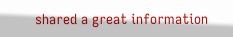shared a great information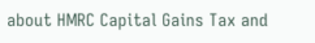about HMRC Capital Gains Tax and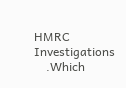HMRC Investigations
    .Which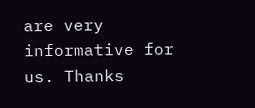are very informative for us. Thanks